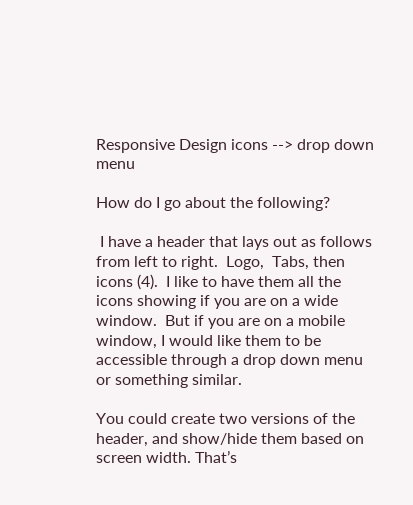Responsive Design icons --> drop down menu

How do I go about the following?

 I have a header that lays out as follows from left to right.  Logo,  Tabs, then icons (4).  I like to have them all the icons showing if you are on a wide window.  But if you are on a mobile window, I would like them to be accessible through a drop down menu or something similar.

You could create two versions of the header, and show/hide them based on screen width. That’s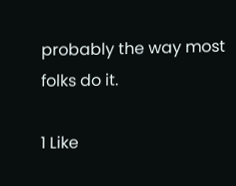probably the way most folks do it.

1 Like